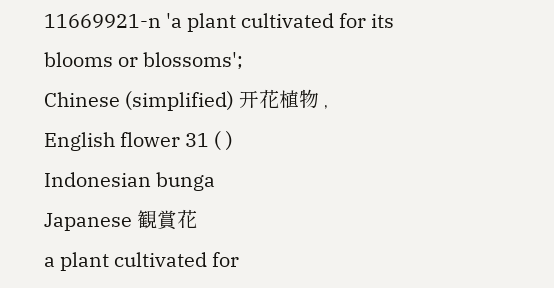11669921-n 'a plant cultivated for its blooms or blossoms';
Chinese (simplified) 开花植物 ,
English flower 31 ( )
Indonesian bunga
Japanese 観賞花
a plant cultivated for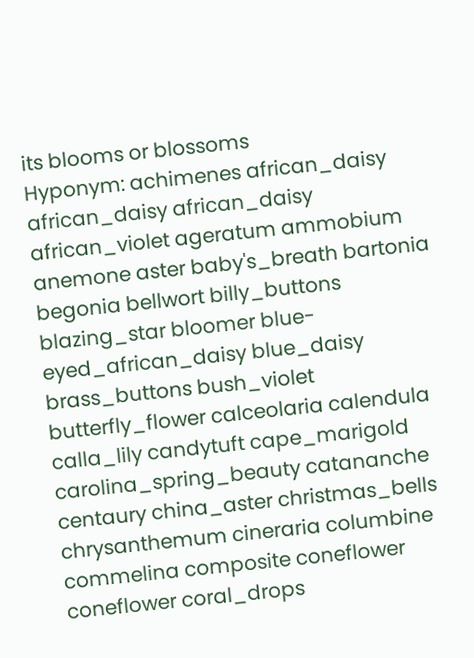its blooms or blossoms
Hyponym: achimenes african_daisy african_daisy african_daisy african_violet ageratum ammobium anemone aster baby's_breath bartonia begonia bellwort billy_buttons blazing_star bloomer blue-eyed_african_daisy blue_daisy brass_buttons bush_violet butterfly_flower calceolaria calendula calla_lily candytuft cape_marigold carolina_spring_beauty catananche centaury china_aster christmas_bells chrysanthemum cineraria columbine commelina composite coneflower coneflower coral_drops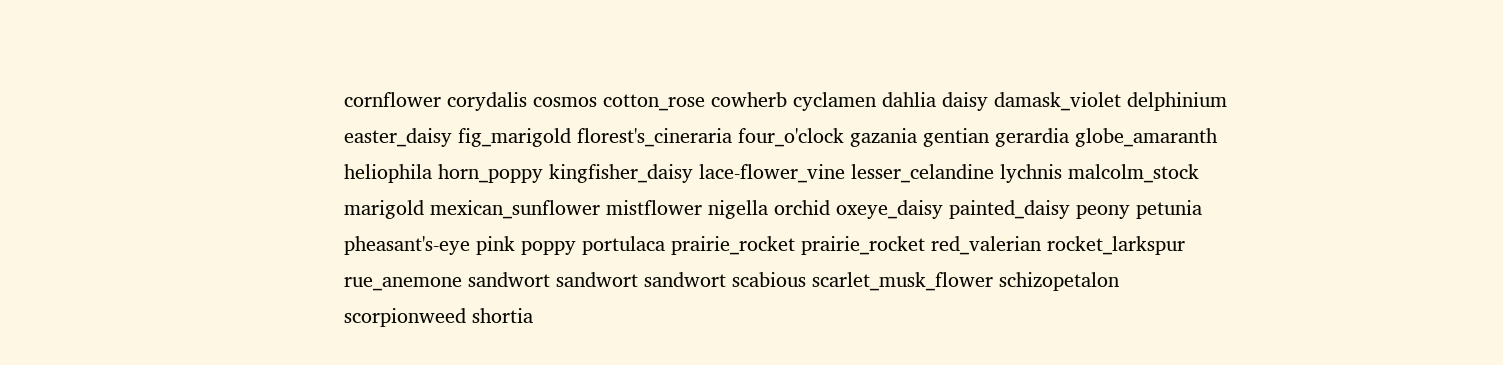cornflower corydalis cosmos cotton_rose cowherb cyclamen dahlia daisy damask_violet delphinium easter_daisy fig_marigold florest's_cineraria four_o'clock gazania gentian gerardia globe_amaranth heliophila horn_poppy kingfisher_daisy lace-flower_vine lesser_celandine lychnis malcolm_stock marigold mexican_sunflower mistflower nigella orchid oxeye_daisy painted_daisy peony petunia pheasant's-eye pink poppy portulaca prairie_rocket prairie_rocket red_valerian rocket_larkspur rue_anemone sandwort sandwort sandwort scabious scarlet_musk_flower schizopetalon scorpionweed shortia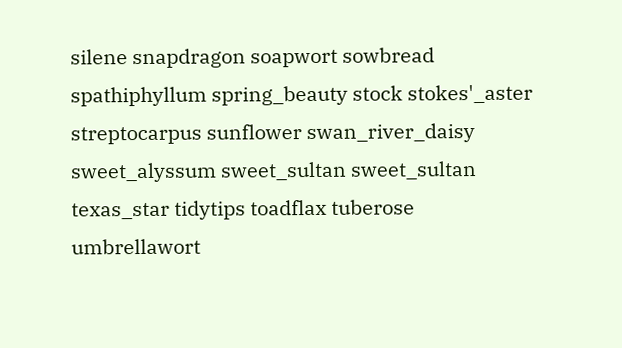silene snapdragon soapwort sowbread spathiphyllum spring_beauty stock stokes'_aster streptocarpus sunflower swan_river_daisy sweet_alyssum sweet_sultan sweet_sultan texas_star tidytips toadflax tuberose umbrellawort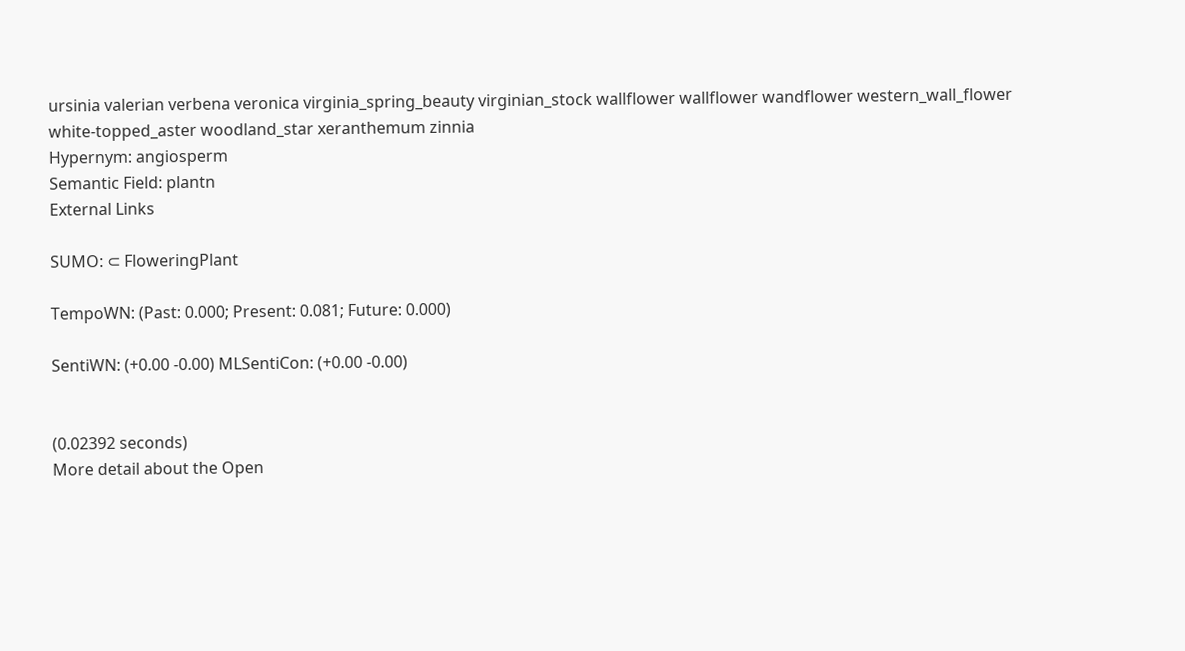ursinia valerian verbena veronica virginia_spring_beauty virginian_stock wallflower wallflower wandflower western_wall_flower white-topped_aster woodland_star xeranthemum zinnia
Hypernym: angiosperm
Semantic Field: plantn
External Links

SUMO: ⊂ FloweringPlant

TempoWN: (Past: 0.000; Present: 0.081; Future: 0.000)

SentiWN: (+0.00 -0.00) MLSentiCon: (+0.00 -0.00)


(0.02392 seconds)
More detail about the Open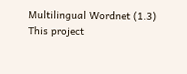Multilingual Wordnet (1.3)
This project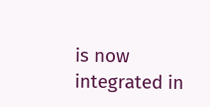is now integrated in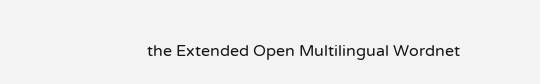the Extended Open Multilingual Wordnet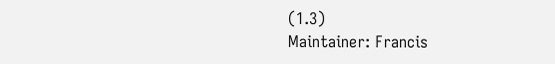(1.3)
Maintainer: Francis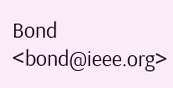Bond <bond@ieee.org>